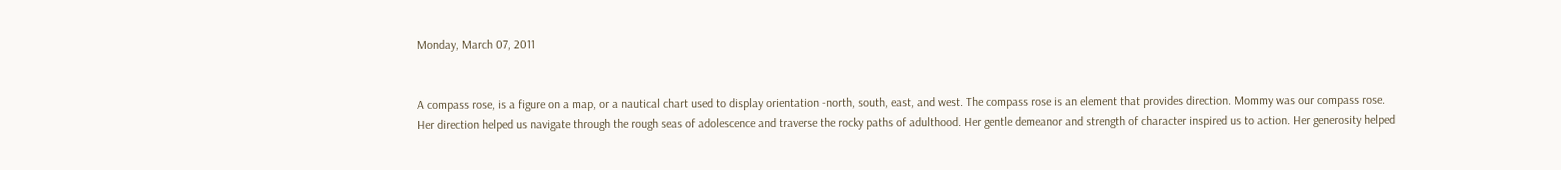Monday, March 07, 2011


A compass rose, is a figure on a map, or a nautical chart used to display orientation -north, south, east, and west. The compass rose is an element that provides direction. Mommy was our compass rose. Her direction helped us navigate through the rough seas of adolescence and traverse the rocky paths of adulthood. Her gentle demeanor and strength of character inspired us to action. Her generosity helped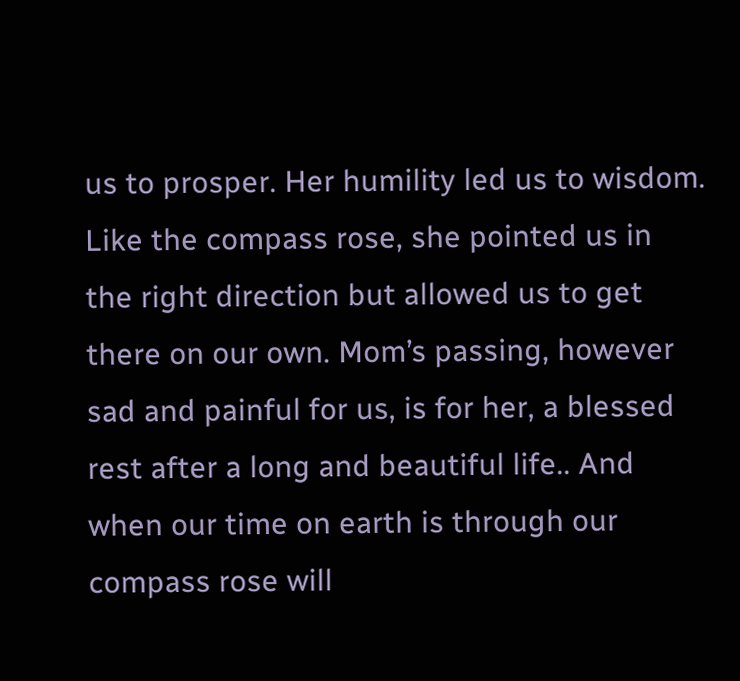us to prosper. Her humility led us to wisdom. Like the compass rose, she pointed us in the right direction but allowed us to get there on our own. Mom’s passing, however sad and painful for us, is for her, a blessed rest after a long and beautiful life.. And when our time on earth is through our compass rose will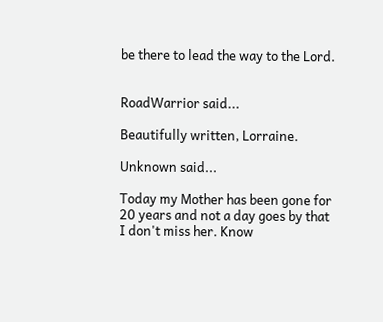be there to lead the way to the Lord.


RoadWarrior said...

Beautifully written, Lorraine.

Unknown said...

Today my Mother has been gone for 20 years and not a day goes by that I don't miss her. Know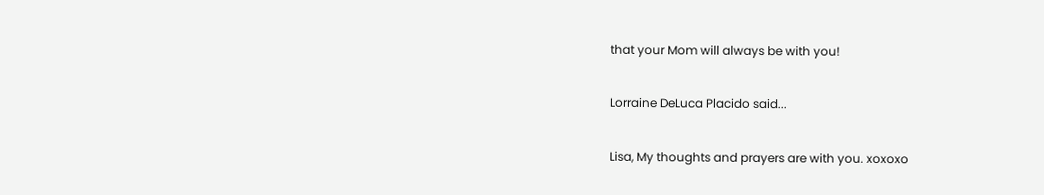that your Mom will always be with you!

Lorraine DeLuca Placido said...

Lisa, My thoughts and prayers are with you. xoxoxo